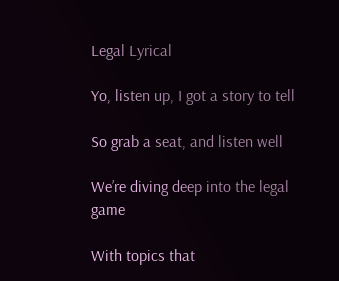Legal Lyrical

Yo, listen up, I got a story to tell

So grab a seat, and listen well

We’re diving deep into the legal game

With topics that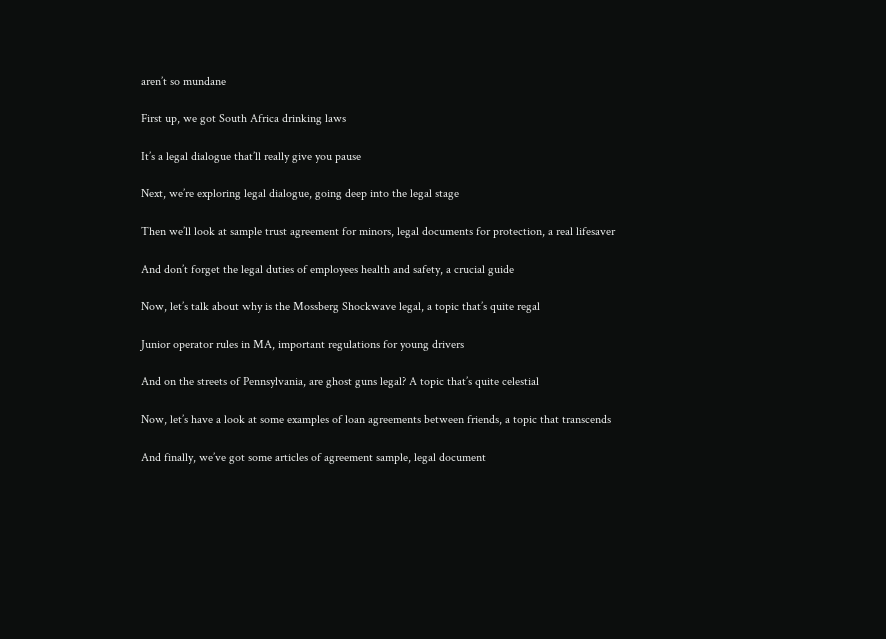aren’t so mundane

First up, we got South Africa drinking laws

It’s a legal dialogue that’ll really give you pause

Next, we’re exploring legal dialogue, going deep into the legal stage

Then we’ll look at sample trust agreement for minors, legal documents for protection, a real lifesaver

And don’t forget the legal duties of employees health and safety, a crucial guide

Now, let’s talk about why is the Mossberg Shockwave legal, a topic that’s quite regal

Junior operator rules in MA, important regulations for young drivers

And on the streets of Pennsylvania, are ghost guns legal? A topic that’s quite celestial

Now, let’s have a look at some examples of loan agreements between friends, a topic that transcends

And finally, we’ve got some articles of agreement sample, legal document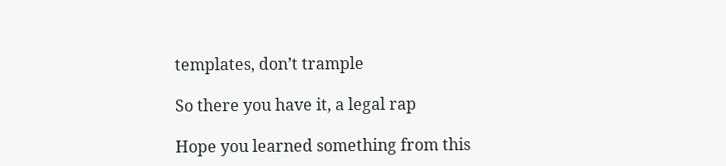templates, don’t trample

So there you have it, a legal rap

Hope you learned something from this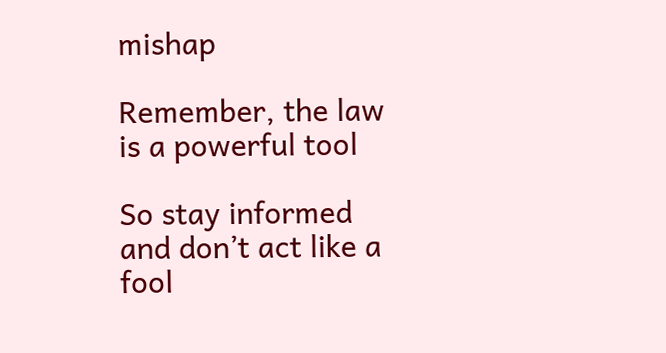mishap

Remember, the law is a powerful tool

So stay informed and don’t act like a fool